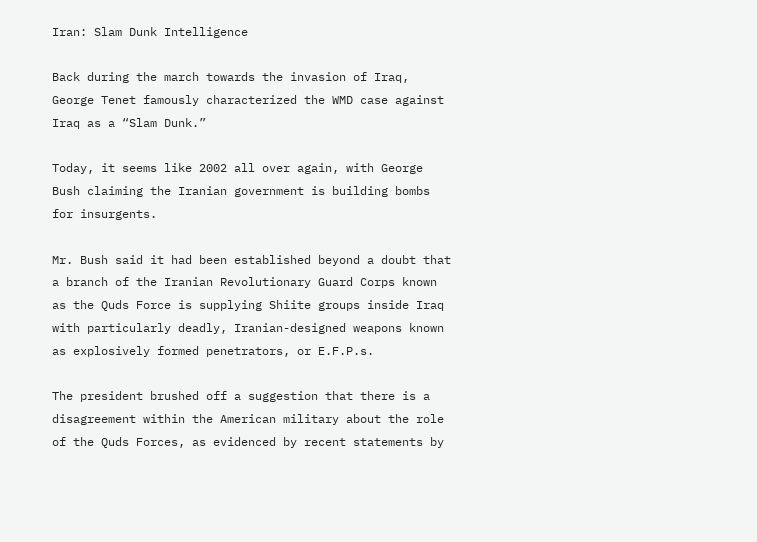Iran: Slam Dunk Intelligence

Back during the march towards the invasion of Iraq, George Tenet famously characterized the WMD case against Iraq as a “Slam Dunk.”

Today, it seems like 2002 all over again, with George Bush claiming the Iranian government is building bombs for insurgents.

Mr. Bush said it had been established beyond a doubt that a branch of the Iranian Revolutionary Guard Corps known as the Quds Force is supplying Shiite groups inside Iraq with particularly deadly, Iranian-designed weapons known as explosively formed penetrators, or E.F.P.s.

The president brushed off a suggestion that there is a disagreement within the American military about the role of the Quds Forces, as evidenced by recent statements by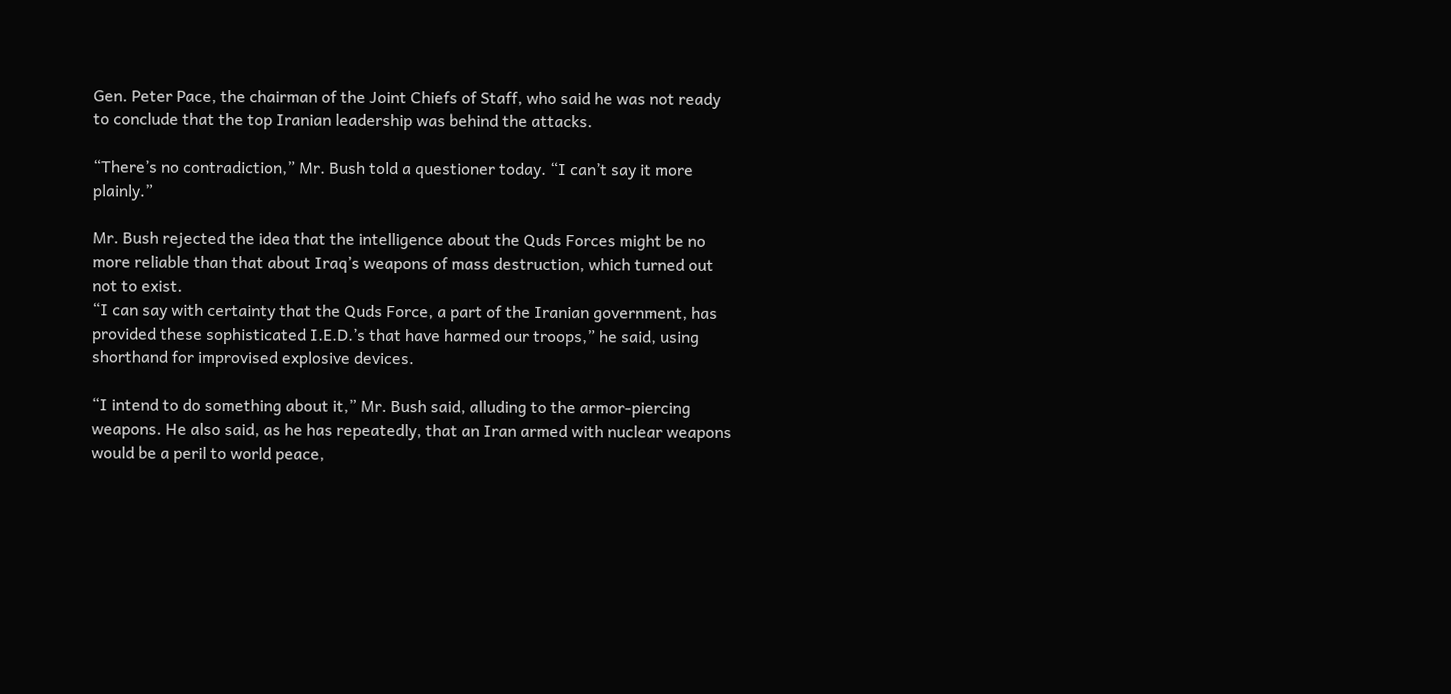Gen. Peter Pace, the chairman of the Joint Chiefs of Staff, who said he was not ready to conclude that the top Iranian leadership was behind the attacks.

“There’s no contradiction,” Mr. Bush told a questioner today. “I can’t say it more plainly.”

Mr. Bush rejected the idea that the intelligence about the Quds Forces might be no more reliable than that about Iraq’s weapons of mass destruction, which turned out not to exist.
“I can say with certainty that the Quds Force, a part of the Iranian government, has provided these sophisticated I.E.D.’s that have harmed our troops,” he said, using shorthand for improvised explosive devices.

“I intend to do something about it,” Mr. Bush said, alluding to the armor-piercing weapons. He also said, as he has repeatedly, that an Iran armed with nuclear weapons would be a peril to world peace,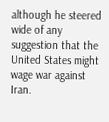although he steered wide of any suggestion that the United States might wage war against Iran.